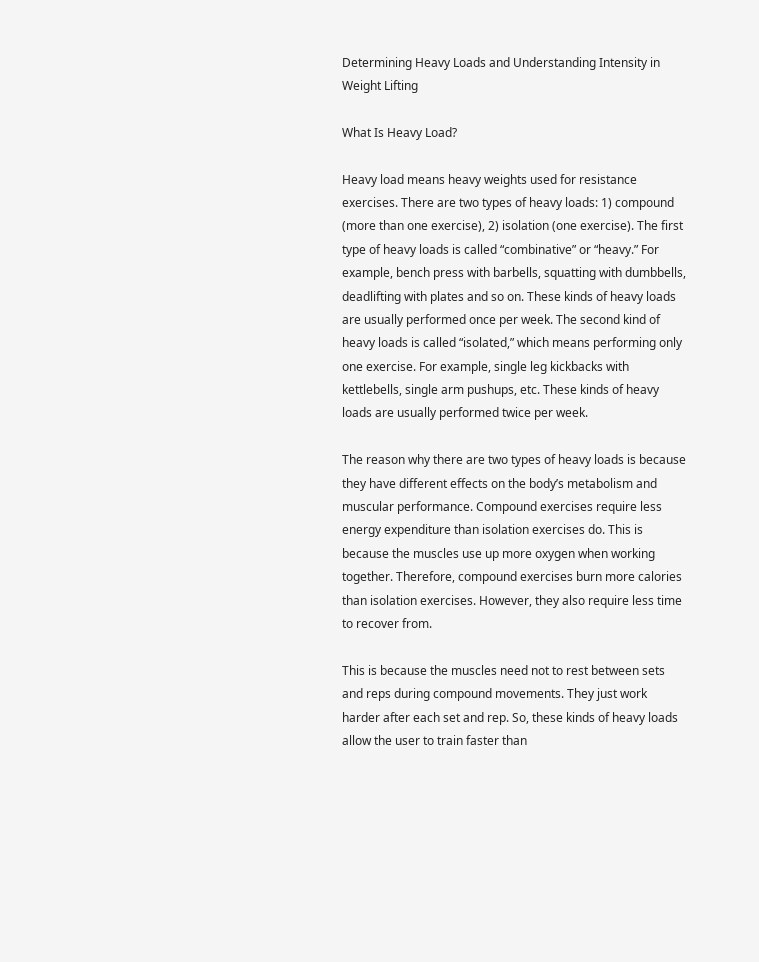Determining Heavy Loads and Understanding Intensity in Weight Lifting

What Is Heavy Load?

Heavy load means heavy weights used for resistance exercises. There are two types of heavy loads: 1) compound (more than one exercise), 2) isolation (one exercise). The first type of heavy loads is called “combinative” or “heavy.” For example, bench press with barbells, squatting with dumbbells, deadlifting with plates and so on. These kinds of heavy loads are usually performed once per week. The second kind of heavy loads is called “isolated,” which means performing only one exercise. For example, single leg kickbacks with kettlebells, single arm pushups, etc. These kinds of heavy loads are usually performed twice per week.

The reason why there are two types of heavy loads is because they have different effects on the body’s metabolism and muscular performance. Compound exercises require less energy expenditure than isolation exercises do. This is because the muscles use up more oxygen when working together. Therefore, compound exercises burn more calories than isolation exercises. However, they also require less time to recover from.

This is because the muscles need not to rest between sets and reps during compound movements. They just work harder after each set and rep. So, these kinds of heavy loads allow the user to train faster than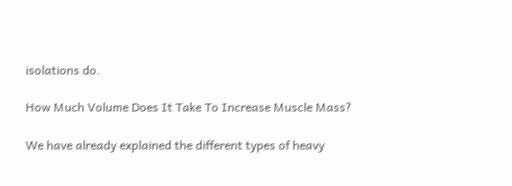isolations do.

How Much Volume Does It Take To Increase Muscle Mass?

We have already explained the different types of heavy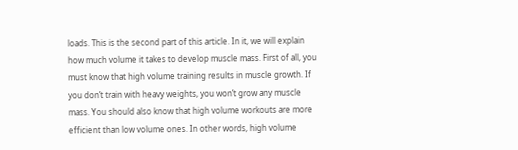loads. This is the second part of this article. In it, we will explain how much volume it takes to develop muscle mass. First of all, you must know that high volume training results in muscle growth. If you don’t train with heavy weights, you won’t grow any muscle mass. You should also know that high volume workouts are more efficient than low volume ones. In other words, high volume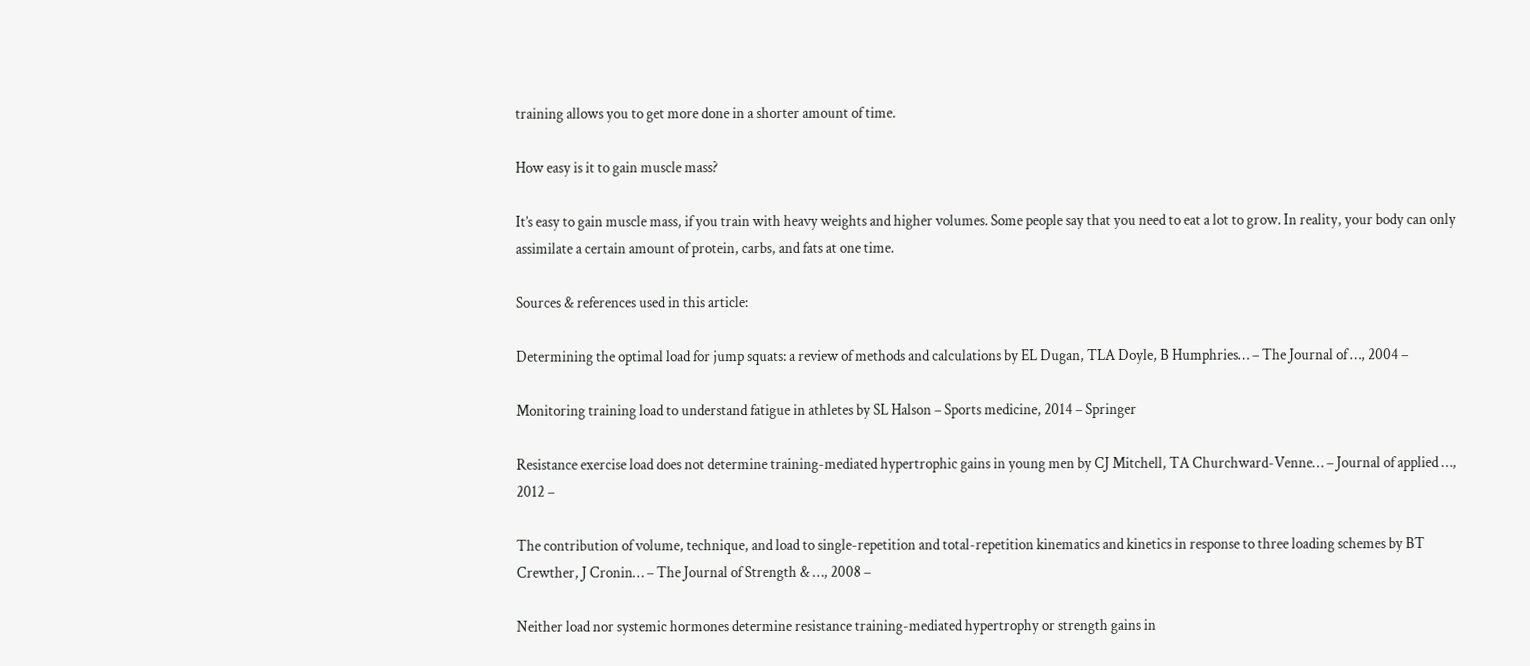training allows you to get more done in a shorter amount of time.

How easy is it to gain muscle mass?

It’s easy to gain muscle mass, if you train with heavy weights and higher volumes. Some people say that you need to eat a lot to grow. In reality, your body can only assimilate a certain amount of protein, carbs, and fats at one time.

Sources & references used in this article:

Determining the optimal load for jump squats: a review of methods and calculations by EL Dugan, TLA Doyle, B Humphries… – The Journal of …, 2004 –

Monitoring training load to understand fatigue in athletes by SL Halson – Sports medicine, 2014 – Springer

Resistance exercise load does not determine training-mediated hypertrophic gains in young men by CJ Mitchell, TA Churchward-Venne… – Journal of applied …, 2012 –

The contribution of volume, technique, and load to single-repetition and total-repetition kinematics and kinetics in response to three loading schemes by BT Crewther, J Cronin… – The Journal of Strength & …, 2008 –

Neither load nor systemic hormones determine resistance training-mediated hypertrophy or strength gains in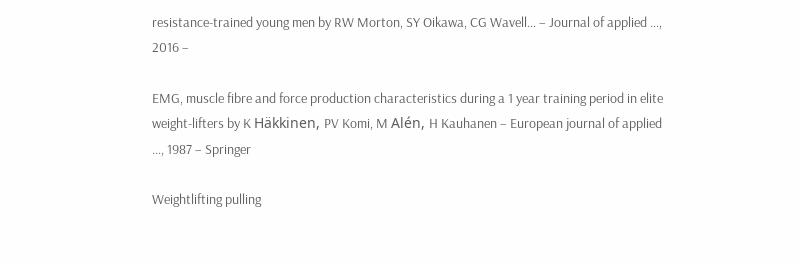resistance-trained young men by RW Morton, SY Oikawa, CG Wavell… – Journal of applied …, 2016 –

EMG, muscle fibre and force production characteristics during a 1 year training period in elite weight-lifters by K Häkkinen, PV Komi, M Alén, H Kauhanen – European journal of applied …, 1987 – Springer

Weightlifting pulling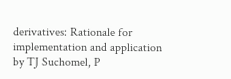derivatives: Rationale for implementation and application by TJ Suchomel, P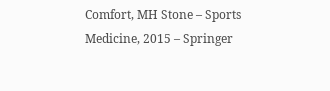Comfort, MH Stone – Sports Medicine, 2015 – Springer